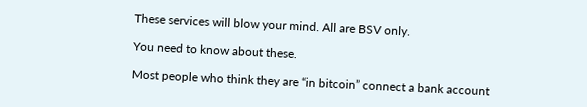These services will blow your mind. All are BSV only.

You need to know about these.

Most people who think they are “in bitcoin” connect a bank account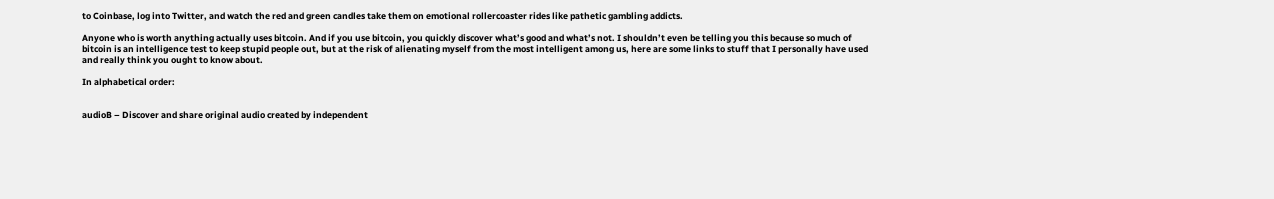to Coinbase, log into Twitter, and watch the red and green candles take them on emotional rollercoaster rides like pathetic gambling addicts.

Anyone who is worth anything actually uses bitcoin. And if you use bitcoin, you quickly discover what’s good and what’s not. I shouldn’t even be telling you this because so much of bitcoin is an intelligence test to keep stupid people out, but at the risk of alienating myself from the most intelligent among us, here are some links to stuff that I personally have used and really think you ought to know about.

In alphabetical order:


audioB – Discover and share original audio created by independent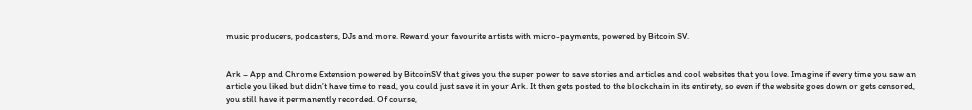music producers, podcasters, DJs and more. Reward your favourite artists with micro-payments, powered by Bitcoin SV.


Ark – App and Chrome Extension powered by BitcoinSV that gives you the super power to save stories and articles and cool websites that you love. Imagine if every time you saw an article you liked but didn’t have time to read, you could just save it in your Ark. It then gets posted to the blockchain in its entirety, so even if the website goes down or gets censored, you still have it permanently recorded. Of course,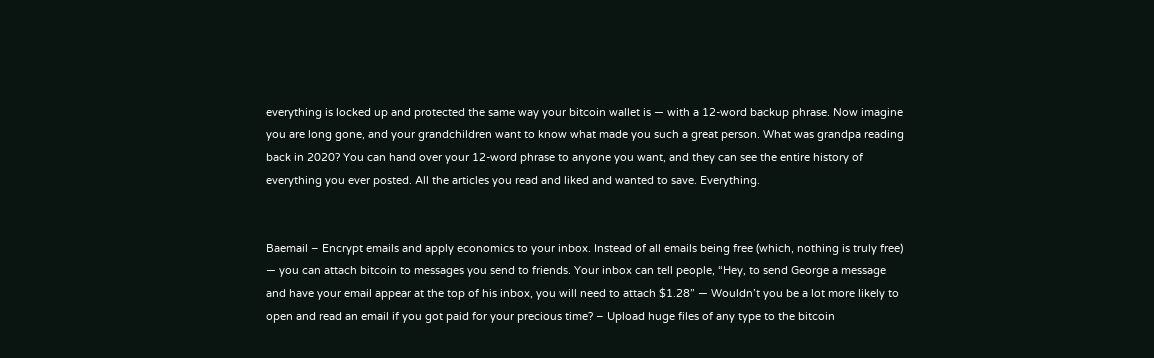everything is locked up and protected the same way your bitcoin wallet is — with a 12-word backup phrase. Now imagine you are long gone, and your grandchildren want to know what made you such a great person. What was grandpa reading back in 2020? You can hand over your 12-word phrase to anyone you want, and they can see the entire history of everything you ever posted. All the articles you read and liked and wanted to save. Everything.


Baemail – Encrypt emails and apply economics to your inbox. Instead of all emails being free (which, nothing is truly free) — you can attach bitcoin to messages you send to friends. Your inbox can tell people, “Hey, to send George a message and have your email appear at the top of his inbox, you will need to attach $1.28” — Wouldn’t you be a lot more likely to open and read an email if you got paid for your precious time? – Upload huge files of any type to the bitcoin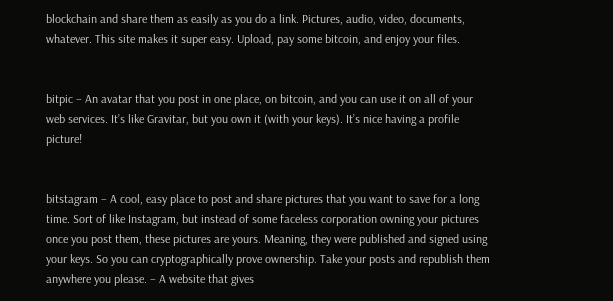blockchain and share them as easily as you do a link. Pictures, audio, video, documents, whatever. This site makes it super easy. Upload, pay some bitcoin, and enjoy your files.


bitpic – An avatar that you post in one place, on bitcoin, and you can use it on all of your web services. It’s like Gravitar, but you own it (with your keys). It’s nice having a profile picture!


bitstagram – A cool, easy place to post and share pictures that you want to save for a long time. Sort of like Instagram, but instead of some faceless corporation owning your pictures once you post them, these pictures are yours. Meaning, they were published and signed using your keys. So you can cryptographically prove ownership. Take your posts and republish them anywhere you please. – A website that gives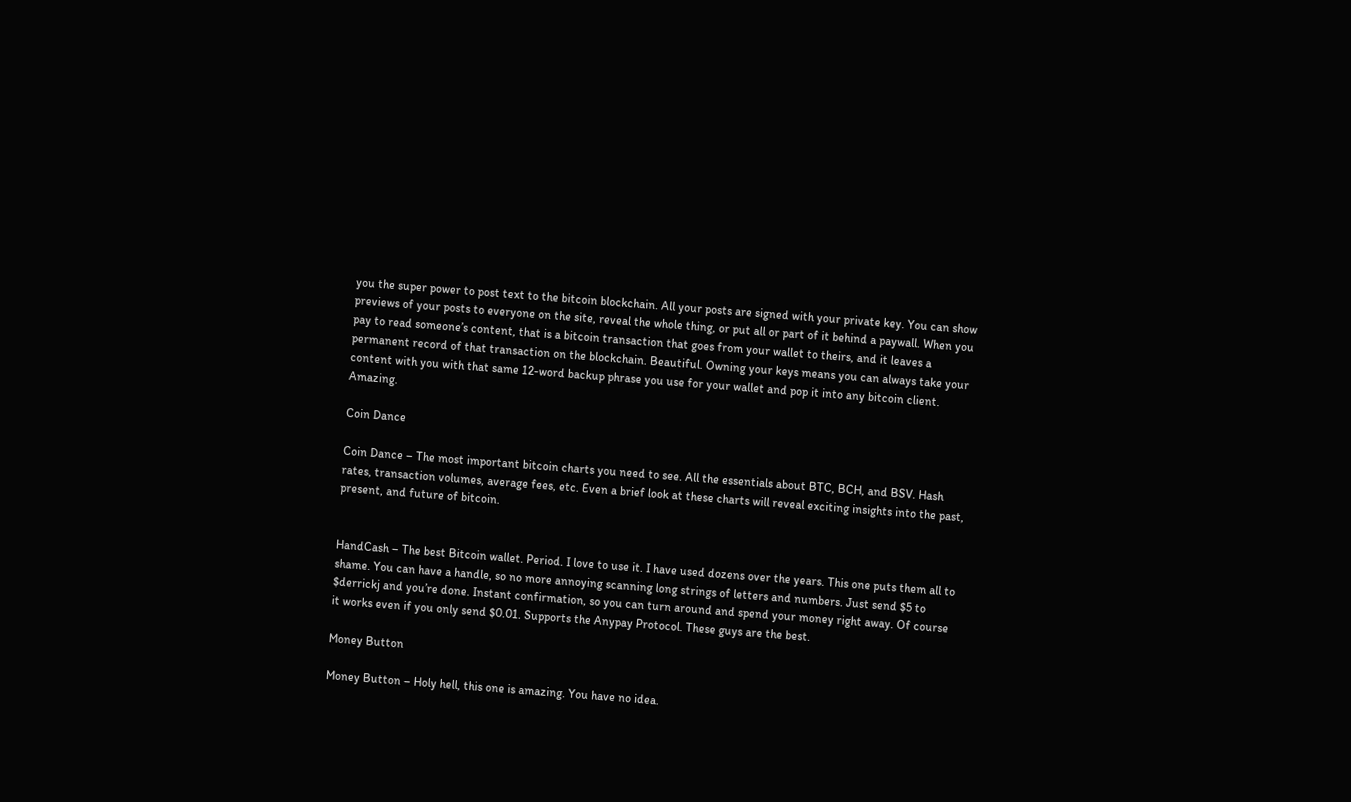you the super power to post text to the bitcoin blockchain. All your posts are signed with your private key. You can show previews of your posts to everyone on the site, reveal the whole thing, or put all or part of it behind a paywall. When you pay to read someone’s content, that is a bitcoin transaction that goes from your wallet to theirs, and it leaves a permanent record of that transaction on the blockchain. Beautiful. Owning your keys means you can always take your content with you with that same 12-word backup phrase you use for your wallet and pop it into any bitcoin client. Amazing.

Coin Dance

Coin Dance – The most important bitcoin charts you need to see. All the essentials about BTC, BCH, and BSV. Hash rates, transaction volumes, average fees, etc. Even a brief look at these charts will reveal exciting insights into the past, present, and future of bitcoin.


HandCash – The best Bitcoin wallet. Period. I love to use it. I have used dozens over the years. This one puts them all to shame. You can have a handle, so no more annoying scanning long strings of letters and numbers. Just send $5 to $derrickj and you’re done. Instant confirmation, so you can turn around and spend your money right away. Of course it works even if you only send $0.01. Supports the Anypay Protocol. These guys are the best.

Money Button

Money Button – Holy hell, this one is amazing. You have no idea.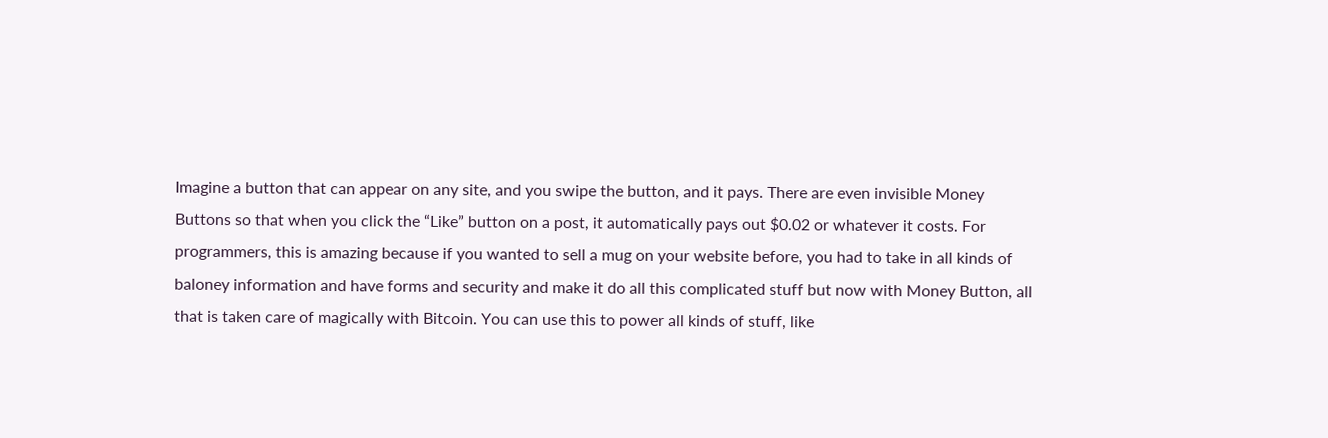Imagine a button that can appear on any site, and you swipe the button, and it pays. There are even invisible Money Buttons so that when you click the “Like” button on a post, it automatically pays out $0.02 or whatever it costs. For programmers, this is amazing because if you wanted to sell a mug on your website before, you had to take in all kinds of baloney information and have forms and security and make it do all this complicated stuff but now with Money Button, all that is taken care of magically with Bitcoin. You can use this to power all kinds of stuff, like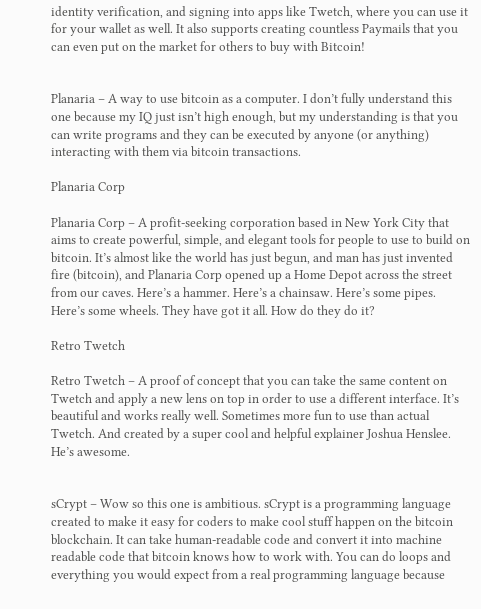identity verification, and signing into apps like Twetch, where you can use it for your wallet as well. It also supports creating countless Paymails that you can even put on the market for others to buy with Bitcoin!


Planaria – A way to use bitcoin as a computer. I don’t fully understand this one because my IQ just isn’t high enough, but my understanding is that you can write programs and they can be executed by anyone (or anything) interacting with them via bitcoin transactions.

Planaria Corp

Planaria Corp – A profit-seeking corporation based in New York City that aims to create powerful, simple, and elegant tools for people to use to build on bitcoin. It’s almost like the world has just begun, and man has just invented fire (bitcoin), and Planaria Corp opened up a Home Depot across the street from our caves. Here’s a hammer. Here’s a chainsaw. Here’s some pipes. Here’s some wheels. They have got it all. How do they do it?

Retro Twetch

Retro Twetch – A proof of concept that you can take the same content on Twetch and apply a new lens on top in order to use a different interface. It’s beautiful and works really well. Sometimes more fun to use than actual Twetch. And created by a super cool and helpful explainer Joshua Henslee. He’s awesome.


sCrypt – Wow so this one is ambitious. sCrypt is a programming language created to make it easy for coders to make cool stuff happen on the bitcoin blockchain. It can take human-readable code and convert it into machine readable code that bitcoin knows how to work with. You can do loops and everything you would expect from a real programming language because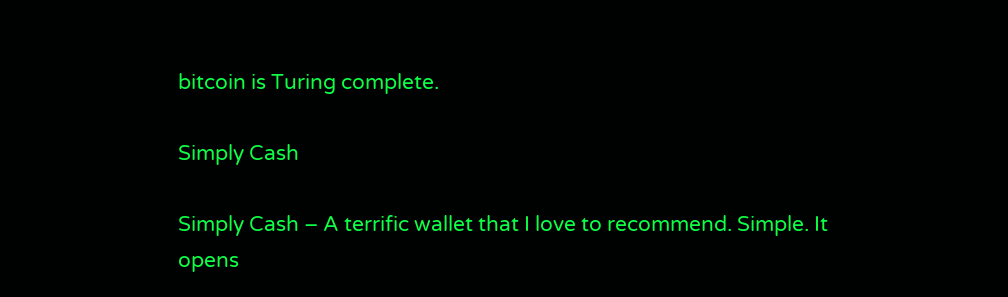bitcoin is Turing complete.

Simply Cash

Simply Cash – A terrific wallet that I love to recommend. Simple. It opens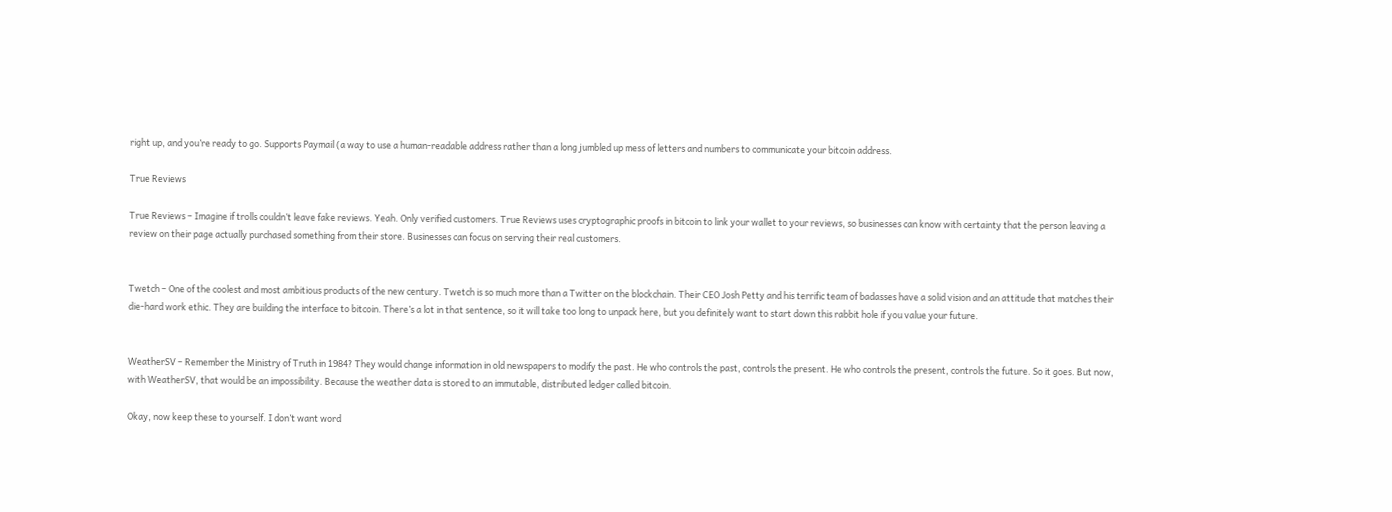right up, and you’re ready to go. Supports Paymail (a way to use a human-readable address rather than a long jumbled up mess of letters and numbers to communicate your bitcoin address.

True Reviews

True Reviews – Imagine if trolls couldn’t leave fake reviews. Yeah. Only verified customers. True Reviews uses cryptographic proofs in bitcoin to link your wallet to your reviews, so businesses can know with certainty that the person leaving a review on their page actually purchased something from their store. Businesses can focus on serving their real customers.


Twetch – One of the coolest and most ambitious products of the new century. Twetch is so much more than a Twitter on the blockchain. Their CEO Josh Petty and his terrific team of badasses have a solid vision and an attitude that matches their die-hard work ethic. They are building the interface to bitcoin. There’s a lot in that sentence, so it will take too long to unpack here, but you definitely want to start down this rabbit hole if you value your future.


WeatherSV – Remember the Ministry of Truth in 1984? They would change information in old newspapers to modify the past. He who controls the past, controls the present. He who controls the present, controls the future. So it goes. But now, with WeatherSV, that would be an impossibility. Because the weather data is stored to an immutable, distributed ledger called bitcoin.

Okay, now keep these to yourself. I don’t want word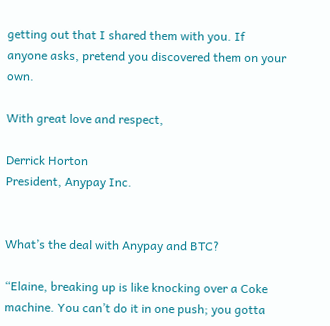getting out that I shared them with you. If anyone asks, pretend you discovered them on your own.

With great love and respect,

Derrick Horton
President, Anypay Inc.


What’s the deal with Anypay and BTC?

“Elaine, breaking up is like knocking over a Coke machine. You can’t do it in one push; you gotta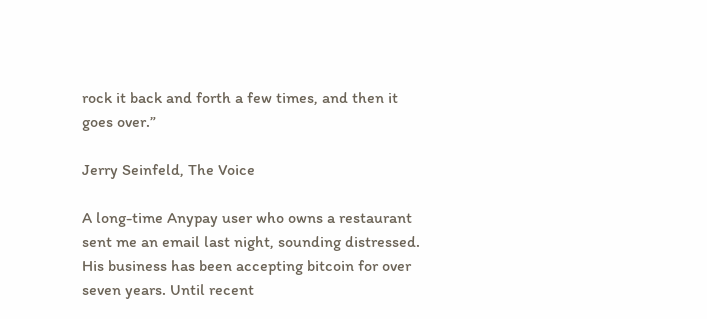rock it back and forth a few times, and then it goes over.”

Jerry Seinfeld, The Voice

A long-time Anypay user who owns a restaurant sent me an email last night, sounding distressed. His business has been accepting bitcoin for over seven years. Until recent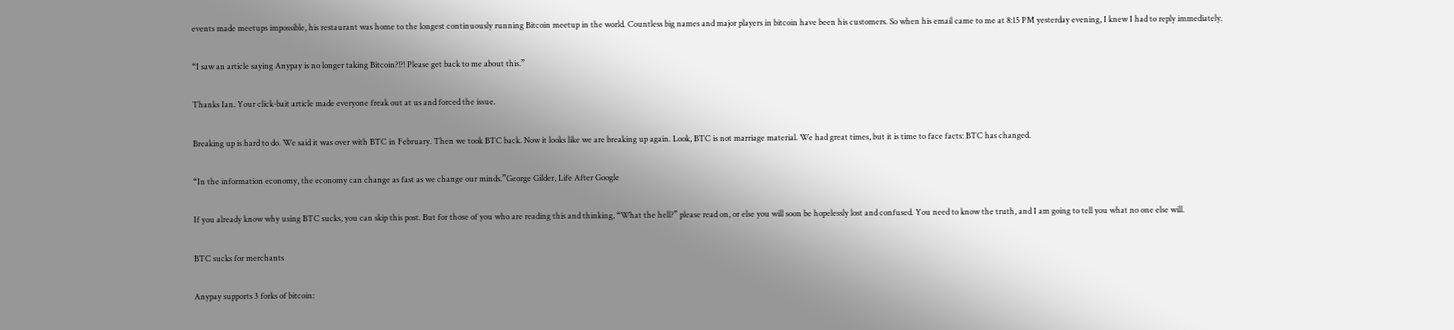events made meetups impossible, his restaurant was home to the longest continuously running Bitcoin meetup in the world. Countless big names and major players in bitcoin have been his customers. So when his email came to me at 8:15 PM yesterday evening, I knew I had to reply immediately.

“I saw an article saying Anypay is no longer taking Bitcoin?!?! Please get back to me about this.”

Thanks Ian. Your click-bait article made everyone freak out at us and forced the issue.

Breaking up is hard to do. We said it was over with BTC in February. Then we took BTC back. Now it looks like we are breaking up again. Look, BTC is not marriage material. We had great times, but it is time to face facts: BTC has changed.

“In the information economy, the economy can change as fast as we change our minds.”George Gilder, Life After Google

If you already know why using BTC sucks, you can skip this post. But for those of you who are reading this and thinking, “What the hell?” please read on, or else you will soon be hopelessly lost and confused. You need to know the truth, and I am going to tell you what no one else will.

BTC sucks for merchants

Anypay supports 3 forks of bitcoin: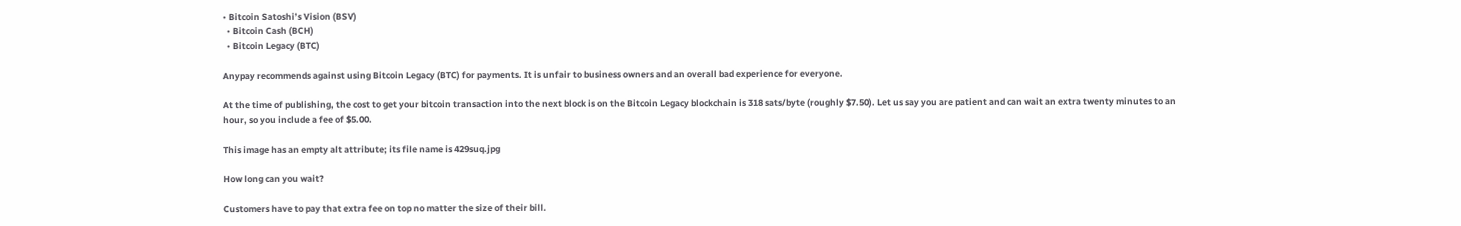• Bitcoin Satoshi’s Vision (BSV)
  • Bitcoin Cash (BCH)
  • Bitcoin Legacy (BTC)

Anypay recommends against using Bitcoin Legacy (BTC) for payments. It is unfair to business owners and an overall bad experience for everyone.

At the time of publishing, the cost to get your bitcoin transaction into the next block is on the Bitcoin Legacy blockchain is 318 sats/byte (roughly $7.50). Let us say you are patient and can wait an extra twenty minutes to an hour, so you include a fee of $5.00.

This image has an empty alt attribute; its file name is 429suq.jpg

How long can you wait?

Customers have to pay that extra fee on top no matter the size of their bill.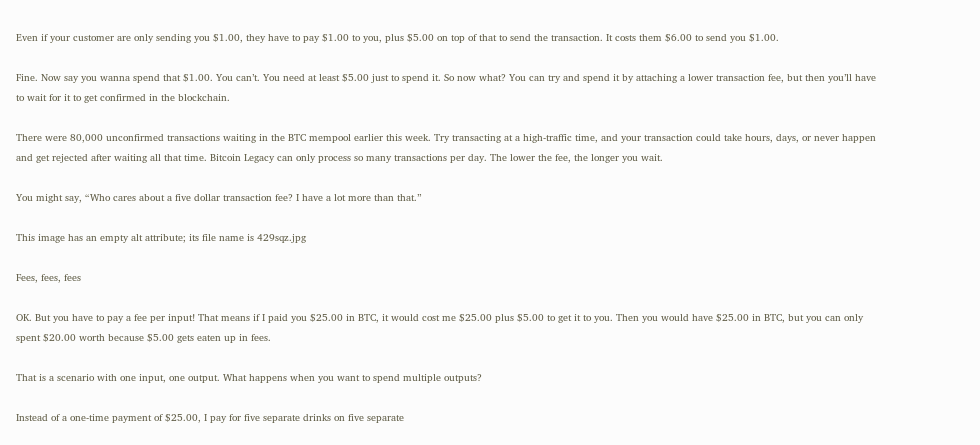Even if your customer are only sending you $1.00, they have to pay $1.00 to you, plus $5.00 on top of that to send the transaction. It costs them $6.00 to send you $1.00.

Fine. Now say you wanna spend that $1.00. You can’t. You need at least $5.00 just to spend it. So now what? You can try and spend it by attaching a lower transaction fee, but then you’ll have to wait for it to get confirmed in the blockchain.

There were 80,000 unconfirmed transactions waiting in the BTC mempool earlier this week. Try transacting at a high-traffic time, and your transaction could take hours, days, or never happen and get rejected after waiting all that time. Bitcoin Legacy can only process so many transactions per day. The lower the fee, the longer you wait.

You might say, “Who cares about a five dollar transaction fee? I have a lot more than that.”

This image has an empty alt attribute; its file name is 429sqz.jpg

Fees, fees, fees

OK. But you have to pay a fee per input! That means if I paid you $25.00 in BTC, it would cost me $25.00 plus $5.00 to get it to you. Then you would have $25.00 in BTC, but you can only spent $20.00 worth because $5.00 gets eaten up in fees.

That is a scenario with one input, one output. What happens when you want to spend multiple outputs?

Instead of a one-time payment of $25.00, I pay for five separate drinks on five separate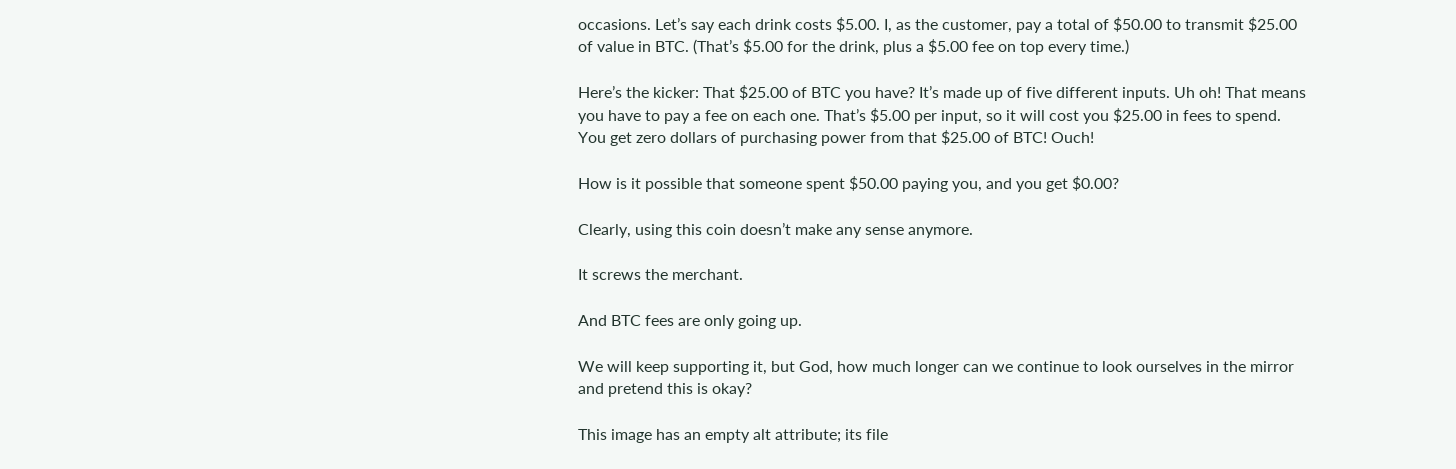occasions. Let’s say each drink costs $5.00. I, as the customer, pay a total of $50.00 to transmit $25.00 of value in BTC. (That’s $5.00 for the drink, plus a $5.00 fee on top every time.)

Here’s the kicker: That $25.00 of BTC you have? It’s made up of five different inputs. Uh oh! That means you have to pay a fee on each one. That’s $5.00 per input, so it will cost you $25.00 in fees to spend. You get zero dollars of purchasing power from that $25.00 of BTC! Ouch!

How is it possible that someone spent $50.00 paying you, and you get $0.00?

Clearly, using this coin doesn’t make any sense anymore.

It screws the merchant.

And BTC fees are only going up.

We will keep supporting it, but God, how much longer can we continue to look ourselves in the mirror and pretend this is okay?

This image has an empty alt attribute; its file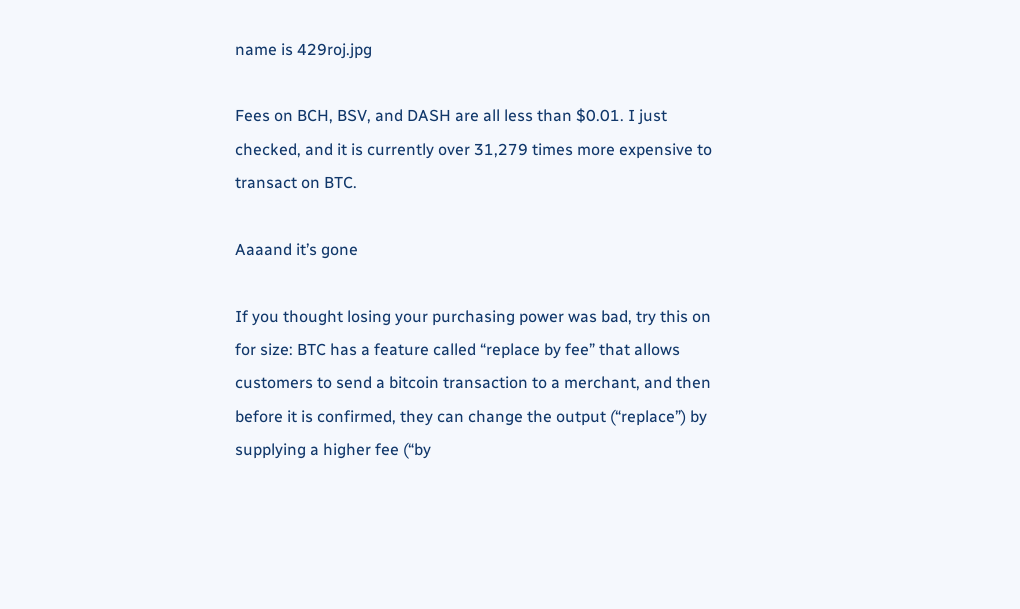name is 429roj.jpg

Fees on BCH, BSV, and DASH are all less than $0.01. I just checked, and it is currently over 31,279 times more expensive to transact on BTC.

Aaaand it’s gone

If you thought losing your purchasing power was bad, try this on for size: BTC has a feature called “replace by fee” that allows customers to send a bitcoin transaction to a merchant, and then before it is confirmed, they can change the output (“replace”) by supplying a higher fee (“by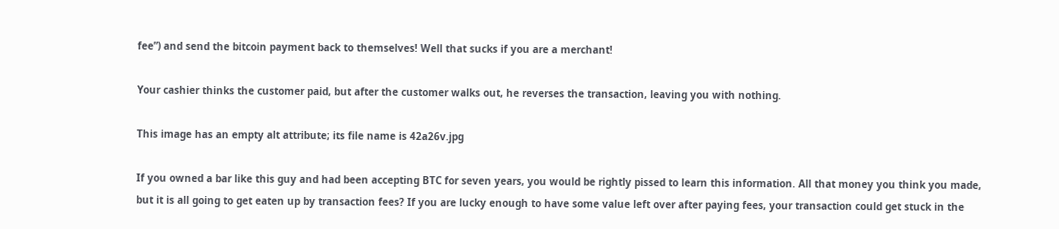fee”) and send the bitcoin payment back to themselves! Well that sucks if you are a merchant!

Your cashier thinks the customer paid, but after the customer walks out, he reverses the transaction, leaving you with nothing.

This image has an empty alt attribute; its file name is 42a26v.jpg

If you owned a bar like this guy and had been accepting BTC for seven years, you would be rightly pissed to learn this information. All that money you think you made, but it is all going to get eaten up by transaction fees? If you are lucky enough to have some value left over after paying fees, your transaction could get stuck in the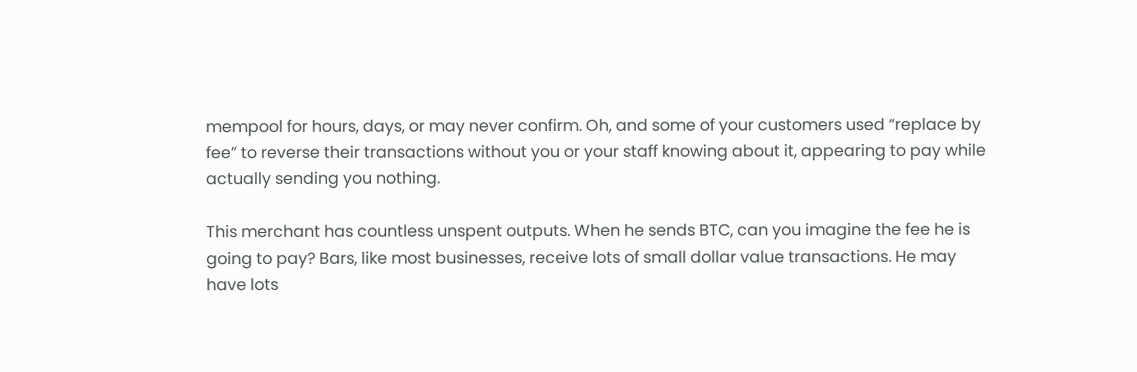mempool for hours, days, or may never confirm. Oh, and some of your customers used “replace by fee” to reverse their transactions without you or your staff knowing about it, appearing to pay while actually sending you nothing.

This merchant has countless unspent outputs. When he sends BTC, can you imagine the fee he is going to pay? Bars, like most businesses, receive lots of small dollar value transactions. He may have lots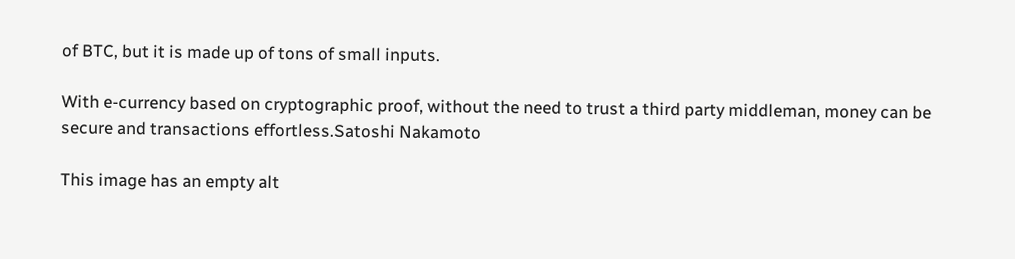of BTC, but it is made up of tons of small inputs.

With e-currency based on cryptographic proof, without the need to trust a third party middleman, money can be secure and transactions effortless.Satoshi Nakamoto

This image has an empty alt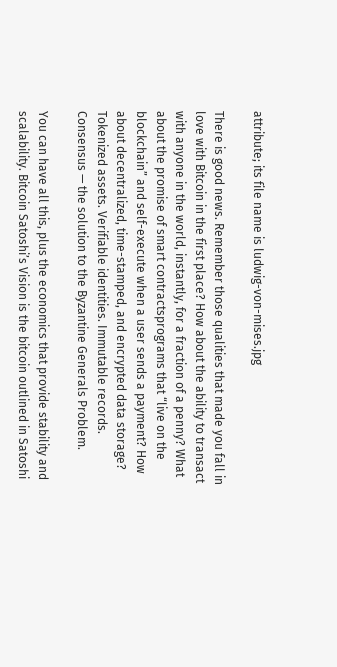attribute; its file name is ludwig-von-mises.jpg

There is good news. Remember those qualities that made you fall in love with Bitcoin in the first place? How about the ability to transact with anyone in the world, instantly, for a fraction of a penny? What about the promise of smart contractsprograms that “live on the blockchain” and self-execute when a user sends a payment? How about decentralized, time-stamped, and encrypted data storage? Tokenized assets. Verifiable identities. Immutable records. Consensus — the solution to the Byzantine Generals Problem.

You can have all this, plus the economics that provide stability and scalability. Bitcoin Satoshi’s Vision is the bitcoin outlined in Satoshi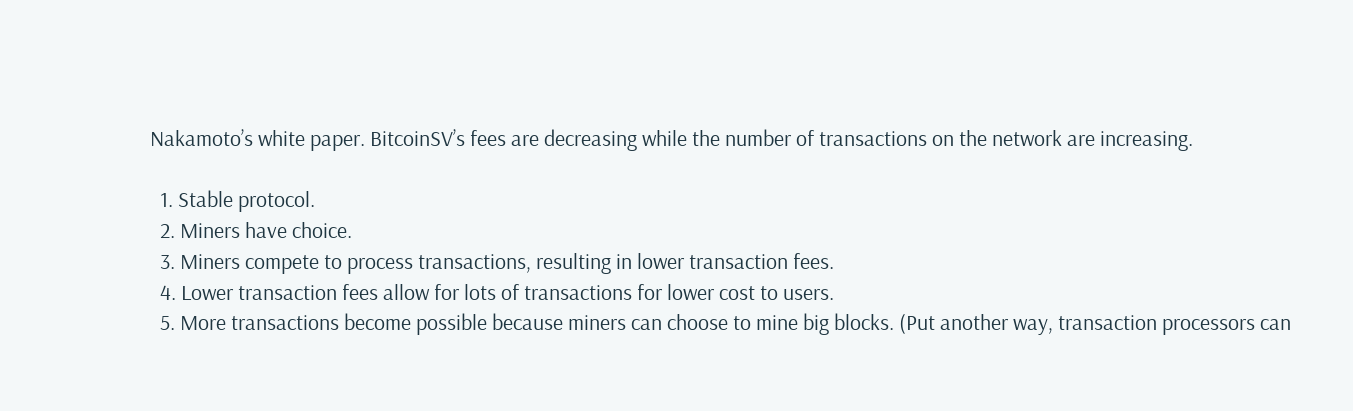Nakamoto’s white paper. BitcoinSV’s fees are decreasing while the number of transactions on the network are increasing.

  1. Stable protocol.
  2. Miners have choice.
  3. Miners compete to process transactions, resulting in lower transaction fees.
  4. Lower transaction fees allow for lots of transactions for lower cost to users.
  5. More transactions become possible because miners can choose to mine big blocks. (Put another way, transaction processors can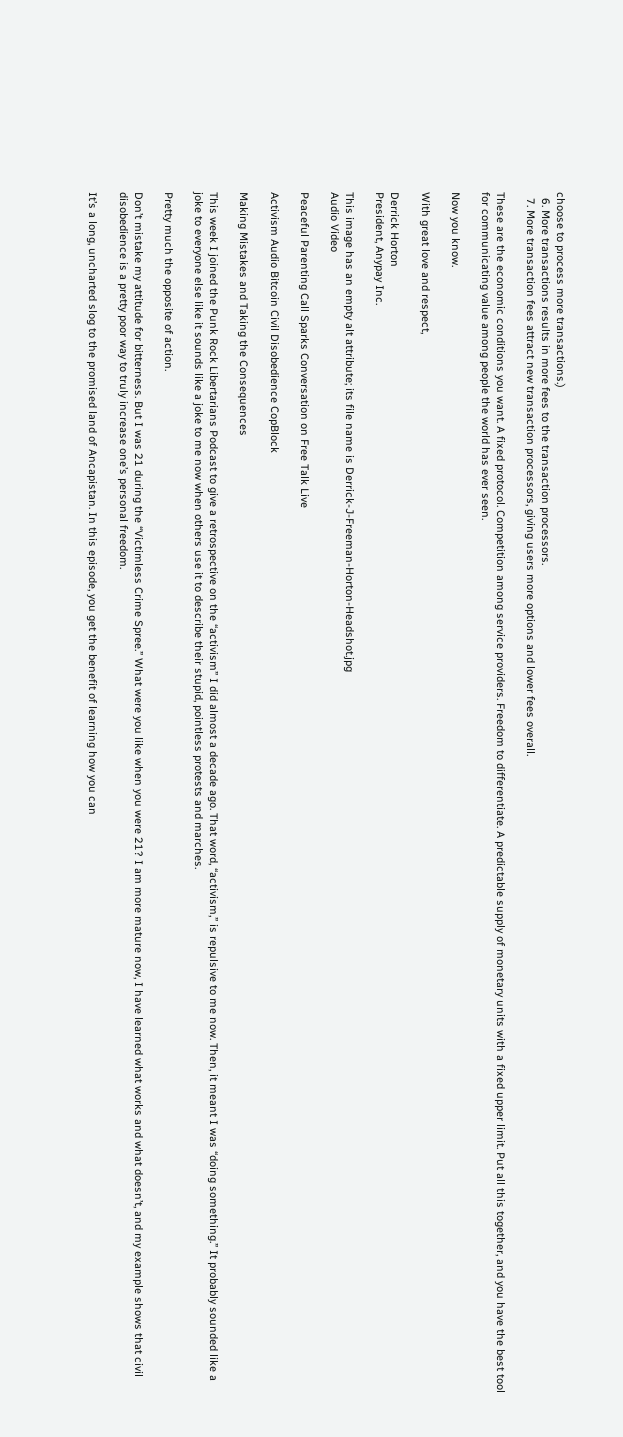choose to process more transactions.)
  6. More transactions results in more fees to the transaction processors.
  7. More transaction fees attract new transaction processors, giving users more options and lower fees overall.

These are the economic conditions you want. A fixed protocol. Competition among service providers. Freedom to differentiate. A predictable supply of monetary units with a fixed upper limit. Put all this together, and you have the best tool for communicating value among people the world has ever seen.

Now you know.

With great love and respect,

Derrick Horton
President, Anypay Inc.

This image has an empty alt attribute; its file name is Derrick-J-Freeman-Horton-Headshot.jpg
Audio Video

Peaceful Parenting Call Sparks Conversation on Free Talk Live

Activism Audio Bitcoin Civil Disobedience CopBlock

Making Mistakes and Taking the Consequences

This week I joined the Punk Rock Libertarians Podcast to give a retrospective on the “activism” I did almost a decade ago. That word, “activism,” is repulsive to me now. Then, it meant I was “doing something.” It probably sounded like a joke to everyone else like it sounds like a joke to me now when others use it to describe their stupid, pointless protests and marches.

Pretty much the opposite of action.

Don’t mistake my attitude for bitterness. But I was 21 during the “Victimless Crime Spree.” What were you like when you were 21? I am more mature now, I have learned what works and what doesn’t, and my example shows that civil disobedience is a pretty poor way to truly increase one’s personal freedom.

It’s a long, uncharted slog to the promised land of Ancapistan. In this episode, you get the benefit of learning how you can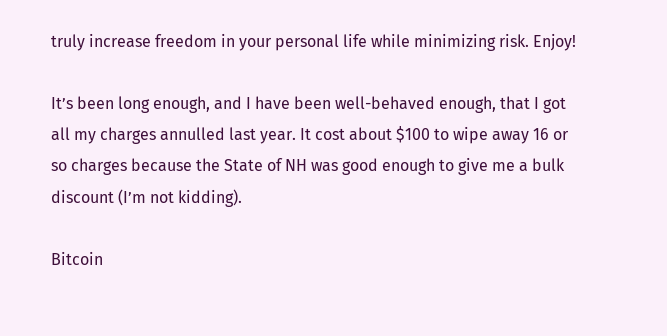truly increase freedom in your personal life while minimizing risk. Enjoy!

It’s been long enough, and I have been well-behaved enough, that I got all my charges annulled last year. It cost about $100 to wipe away 16 or so charges because the State of NH was good enough to give me a bulk discount (I’m not kidding).

Bitcoin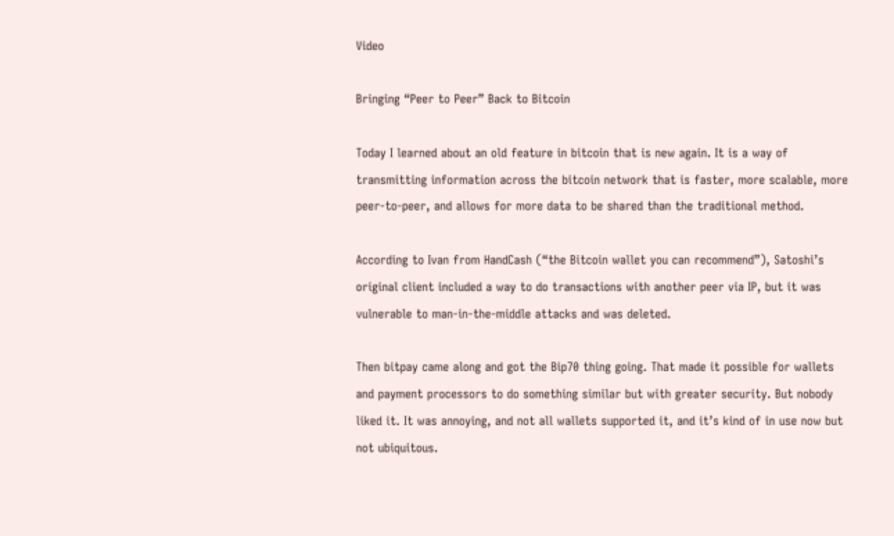Video

Bringing “Peer to Peer” Back to Bitcoin

Today I learned about an old feature in bitcoin that is new again. It is a way of transmitting information across the bitcoin network that is faster, more scalable, more peer-to-peer, and allows for more data to be shared than the traditional method.

According to Ivan from HandCash (“the Bitcoin wallet you can recommend”), Satoshi’s original client included a way to do transactions with another peer via IP, but it was vulnerable to man-in-the-middle attacks and was deleted.

Then bitpay came along and got the Bip70 thing going. That made it possible for wallets and payment processors to do something similar but with greater security. But nobody liked it. It was annoying, and not all wallets supported it, and it’s kind of in use now but not ubiquitous.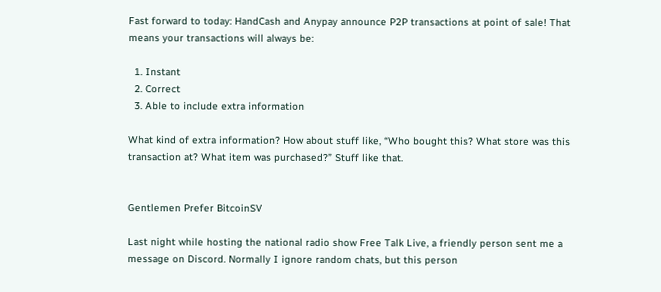Fast forward to today: HandCash and Anypay announce P2P transactions at point of sale! That means your transactions will always be:

  1. Instant
  2. Correct
  3. Able to include extra information

What kind of extra information? How about stuff like, “Who bought this? What store was this transaction at? What item was purchased?” Stuff like that.


Gentlemen Prefer BitcoinSV

Last night while hosting the national radio show Free Talk Live, a friendly person sent me a message on Discord. Normally I ignore random chats, but this person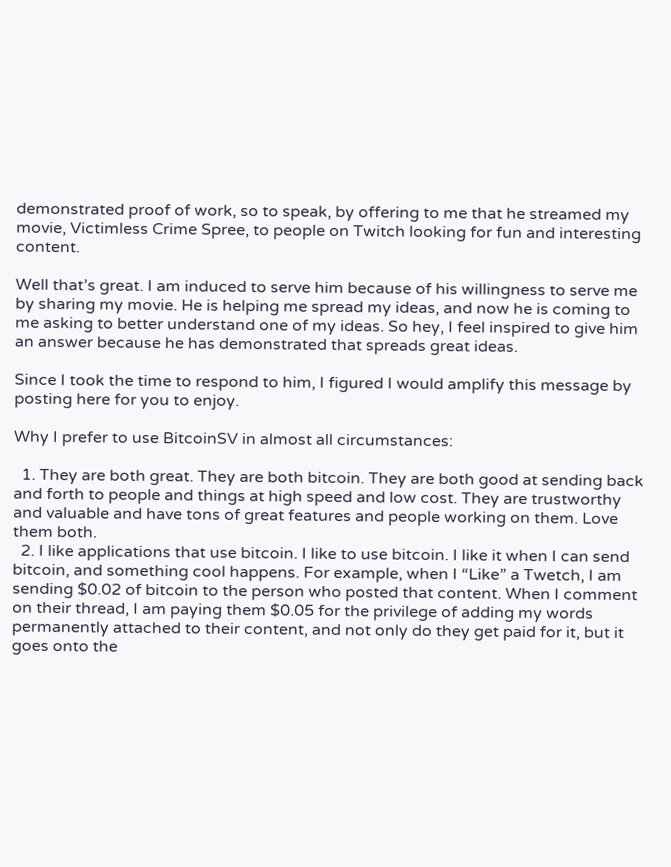demonstrated proof of work, so to speak, by offering to me that he streamed my movie, Victimless Crime Spree, to people on Twitch looking for fun and interesting content.

Well that’s great. I am induced to serve him because of his willingness to serve me by sharing my movie. He is helping me spread my ideas, and now he is coming to me asking to better understand one of my ideas. So hey, I feel inspired to give him an answer because he has demonstrated that spreads great ideas.

Since I took the time to respond to him, I figured I would amplify this message by posting here for you to enjoy.

Why I prefer to use BitcoinSV in almost all circumstances:

  1. They are both great. They are both bitcoin. They are both good at sending back and forth to people and things at high speed and low cost. They are trustworthy and valuable and have tons of great features and people working on them. Love them both.
  2. I like applications that use bitcoin. I like to use bitcoin. I like it when I can send bitcoin, and something cool happens. For example, when I “Like” a Twetch, I am sending $0.02 of bitcoin to the person who posted that content. When I comment on their thread, I am paying them $0.05 for the privilege of adding my words permanently attached to their content, and not only do they get paid for it, but it goes onto the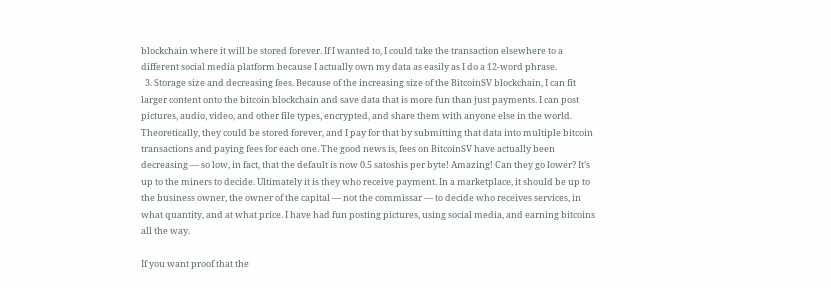blockchain where it will be stored forever. If I wanted to, I could take the transaction elsewhere to a different social media platform because I actually own my data as easily as I do a 12-word phrase.
  3. Storage size and decreasing fees. Because of the increasing size of the BitcoinSV blockchain, I can fit larger content onto the bitcoin blockchain and save data that is more fun than just payments. I can post pictures, audio, video, and other file types, encrypted, and share them with anyone else in the world. Theoretically, they could be stored forever, and I pay for that by submitting that data into multiple bitcoin transactions and paying fees for each one. The good news is, fees on BitcoinSV have actually been decreasing — so low, in fact, that the default is now 0.5 satoshis per byte! Amazing! Can they go lower? It’s up to the miners to decide. Ultimately it is they who receive payment. In a marketplace, it should be up to the business owner, the owner of the capital — not the commissar — to decide who receives services, in what quantity, and at what price. I have had fun posting pictures, using social media, and earning bitcoins all the way.

If you want proof that the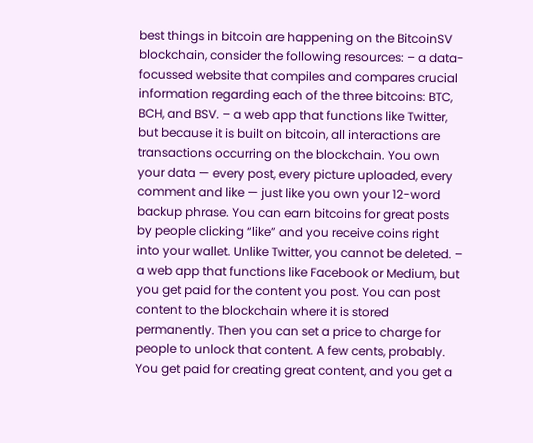best things in bitcoin are happening on the BitcoinSV blockchain, consider the following resources: – a data-focussed website that compiles and compares crucial information regarding each of the three bitcoins: BTC, BCH, and BSV. – a web app that functions like Twitter, but because it is built on bitcoin, all interactions are transactions occurring on the blockchain. You own your data — every post, every picture uploaded, every comment and like — just like you own your 12-word backup phrase. You can earn bitcoins for great posts by people clicking “like” and you receive coins right into your wallet. Unlike Twitter, you cannot be deleted. – a web app that functions like Facebook or Medium, but you get paid for the content you post. You can post content to the blockchain where it is stored permanently. Then you can set a price to charge for people to unlock that content. A few cents, probably. You get paid for creating great content, and you get a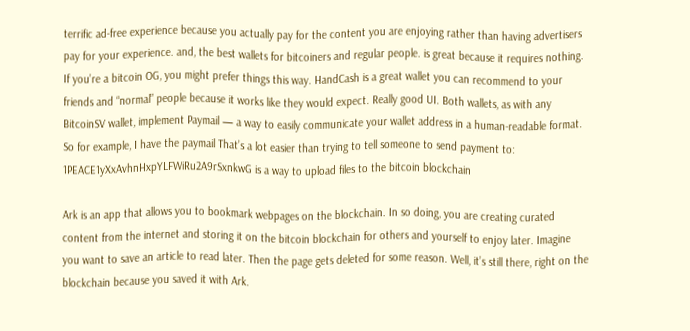terrific ad-free experience because you actually pay for the content you are enjoying rather than having advertisers pay for your experience. and, the best wallets for bitcoiners and regular people. is great because it requires nothing. If you’re a bitcoin OG, you might prefer things this way. HandCash is a great wallet you can recommend to your friends and “normal” people because it works like they would expect. Really good UI. Both wallets, as with any BitcoinSV wallet, implement Paymail — a way to easily communicate your wallet address in a human-readable format. So for example, I have the paymail That’s a lot easier than trying to tell someone to send payment to: 1PEACE1yXxAvhnHxpYLFWiRu2A9rSxnkwG is a way to upload files to the bitcoin blockchain

Ark is an app that allows you to bookmark webpages on the blockchain. In so doing, you are creating curated content from the internet and storing it on the bitcoin blockchain for others and yourself to enjoy later. Imagine you want to save an article to read later. Then the page gets deleted for some reason. Well, it’s still there, right on the blockchain because you saved it with Ark.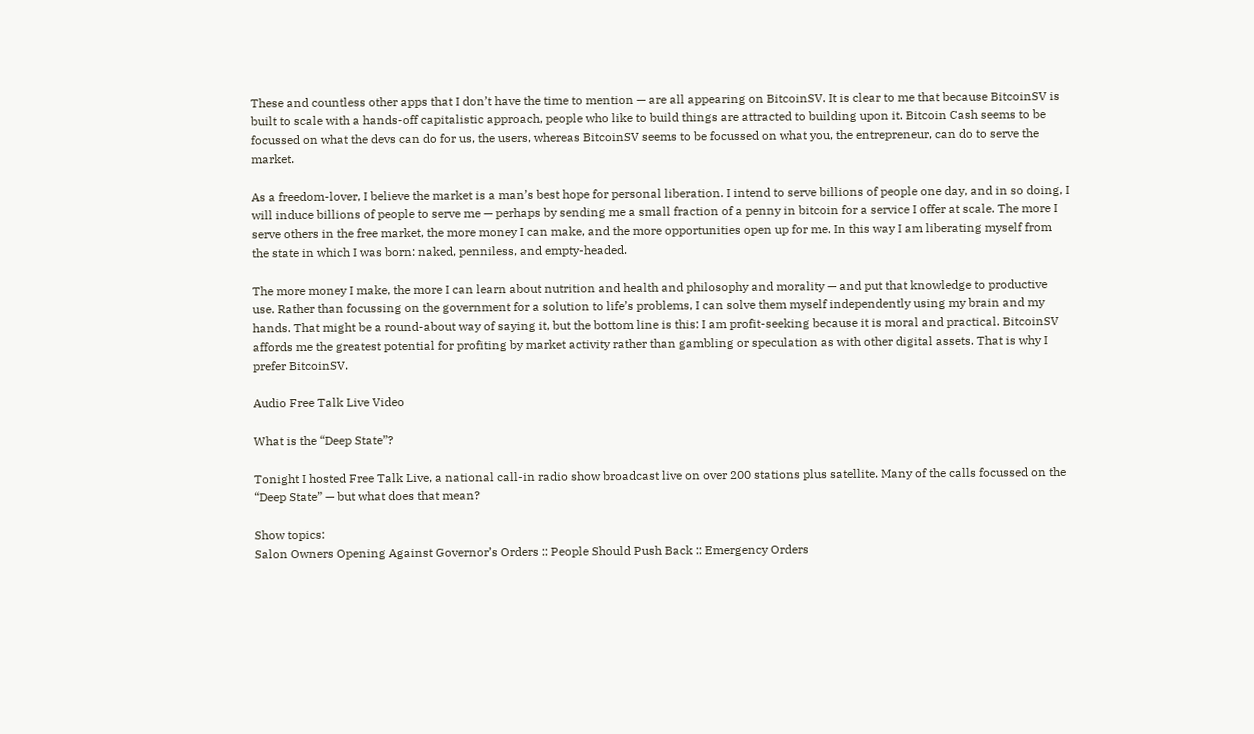These and countless other apps that I don’t have the time to mention — are all appearing on BitcoinSV. It is clear to me that because BitcoinSV is built to scale with a hands-off capitalistic approach, people who like to build things are attracted to building upon it. Bitcoin Cash seems to be focussed on what the devs can do for us, the users, whereas BitcoinSV seems to be focussed on what you, the entrepreneur, can do to serve the market.

As a freedom-lover, I believe the market is a man’s best hope for personal liberation. I intend to serve billions of people one day, and in so doing, I will induce billions of people to serve me — perhaps by sending me a small fraction of a penny in bitcoin for a service I offer at scale. The more I serve others in the free market, the more money I can make, and the more opportunities open up for me. In this way I am liberating myself from the state in which I was born: naked, penniless, and empty-headed.

The more money I make, the more I can learn about nutrition and health and philosophy and morality — and put that knowledge to productive use. Rather than focussing on the government for a solution to life’s problems, I can solve them myself independently using my brain and my hands. That might be a round-about way of saying it, but the bottom line is this: I am profit-seeking because it is moral and practical. BitcoinSV affords me the greatest potential for profiting by market activity rather than gambling or speculation as with other digital assets. That is why I prefer BitcoinSV.

Audio Free Talk Live Video

What is the “Deep State”?

Tonight I hosted Free Talk Live, a national call-in radio show broadcast live on over 200 stations plus satellite. Many of the calls focussed on the “Deep State” — but what does that mean?

Show topics:
Salon Owners Opening Against Governor’s Orders :: People Should Push Back :: Emergency Orders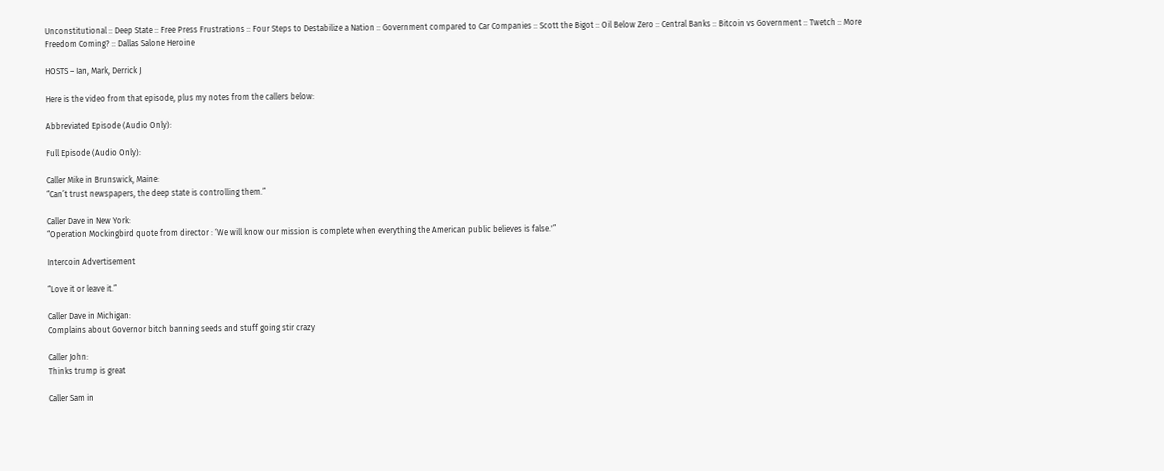Unconstitutional :: Deep State :: Free Press Frustrations :: Four Steps to Destabilize a Nation :: Government compared to Car Companies :: Scott the Bigot :: Oil Below Zero :: Central Banks :: Bitcoin vs Government :: Twetch :: More Freedom Coming? :: Dallas Salone Heroine

HOSTS – Ian, Mark, Derrick J

Here is the video from that episode, plus my notes from the callers below:

Abbreviated Episode (Audio Only):

Full Episode (Audio Only):

Caller Mike in Brunswick, Maine:
“Can’t trust newspapers, the deep state is controlling them.”

Caller Dave in New York:
“Operation Mockingbird quote from director : ‘We will know our mission is complete when everything the American public believes is false.'”

Intercoin Advertisement

“Love it or leave it.”

Caller Dave in Michigan:
Complains about Governor bitch banning seeds and stuff going stir crazy

Caller John:
Thinks trump is great

Caller Sam in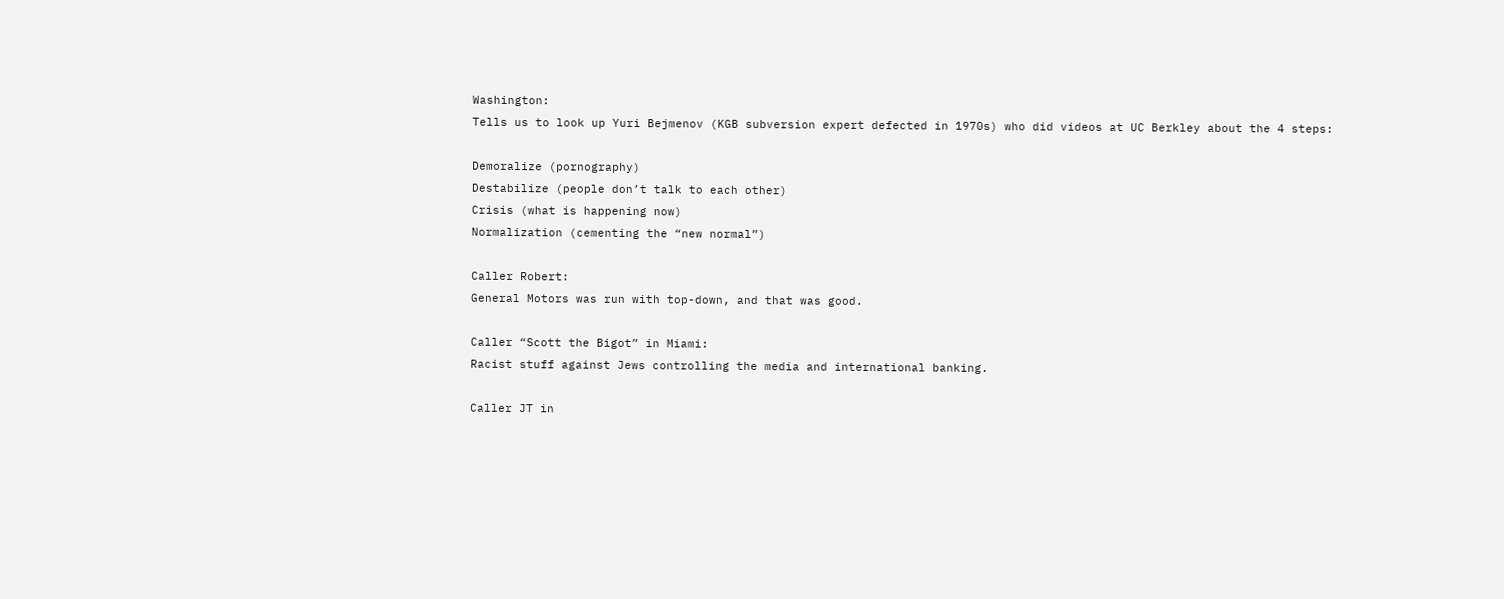Washington:
Tells us to look up Yuri Bejmenov (KGB subversion expert defected in 1970s) who did videos at UC Berkley about the 4 steps:

Demoralize (pornography)
Destabilize (people don’t talk to each other)
Crisis (what is happening now)
Normalization (cementing the “new normal”)

Caller Robert:
General Motors was run with top-down, and that was good.

Caller “Scott the Bigot” in Miami:
Racist stuff against Jews controlling the media and international banking.

Caller JT in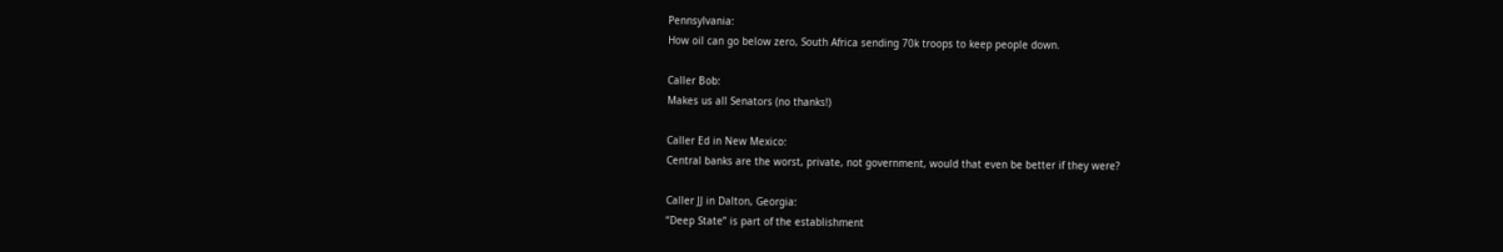Pennsylvania:
How oil can go below zero, South Africa sending 70k troops to keep people down.

Caller Bob:
Makes us all Senators (no thanks!)

Caller Ed in New Mexico:
Central banks are the worst, private, not government, would that even be better if they were?

Caller JJ in Dalton, Georgia:
“Deep State” is part of the establishment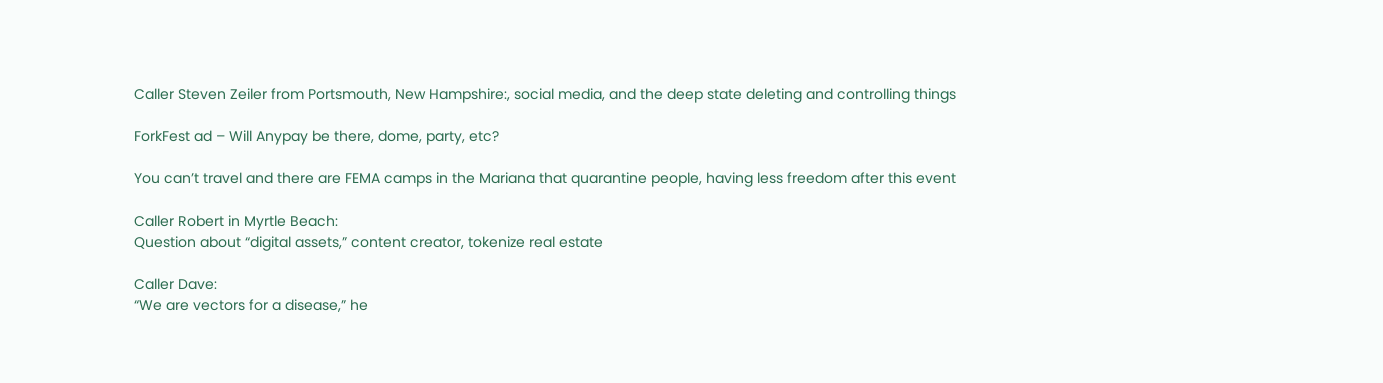Caller Steven Zeiler from Portsmouth, New Hampshire:, social media, and the deep state deleting and controlling things

ForkFest ad – Will Anypay be there, dome, party, etc?

You can’t travel and there are FEMA camps in the Mariana that quarantine people, having less freedom after this event

Caller Robert in Myrtle Beach:
Question about “digital assets,” content creator, tokenize real estate

Caller Dave:
“We are vectors for a disease,” he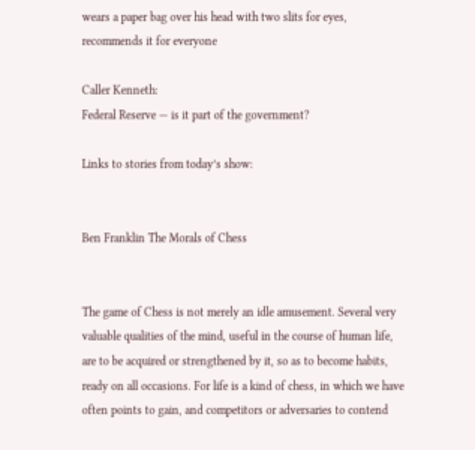wears a paper bag over his head with two slits for eyes, recommends it for everyone

Caller Kenneth:
Federal Reserve — is it part of the government?

Links to stories from today’s show:


Ben Franklin The Morals of Chess


The game of Chess is not merely an idle amusement. Several very valuable qualities of the mind, useful in the course of human life, are to be acquired or strengthened by it, so as to become habits, ready on all occasions. For life is a kind of chess, in which we have often points to gain, and competitors or adversaries to contend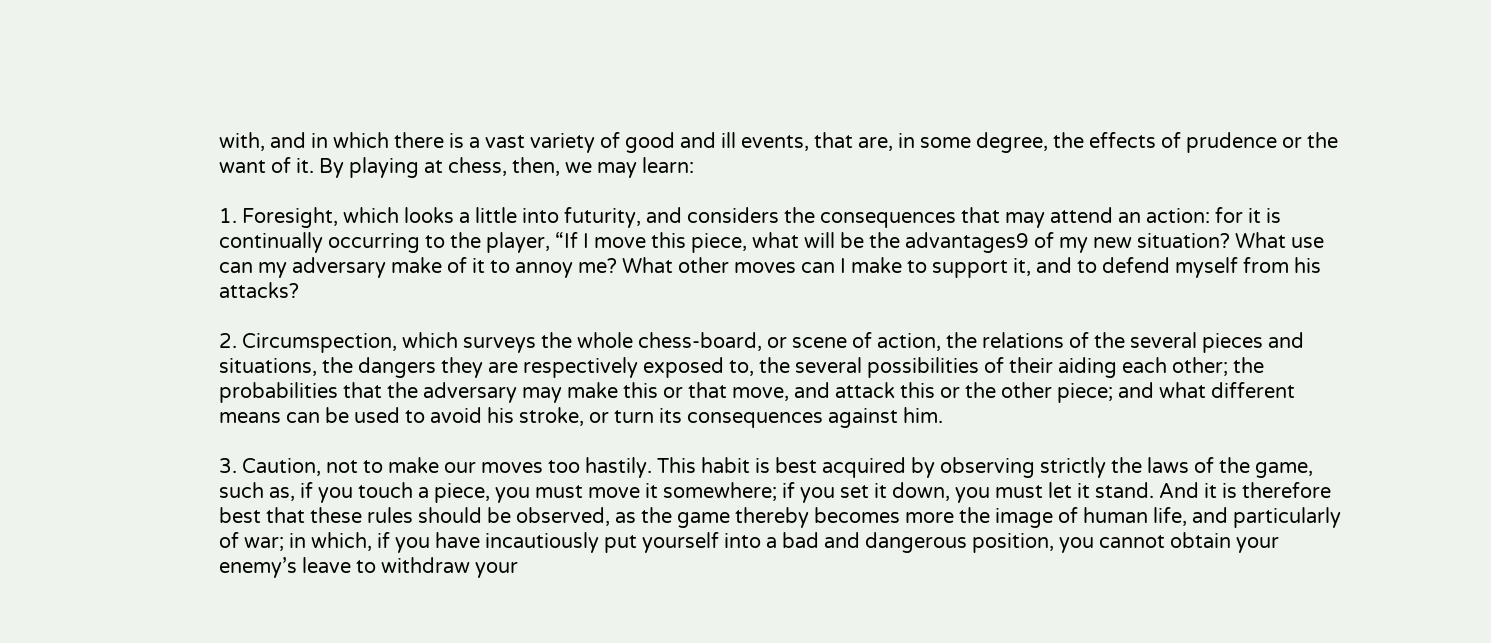with, and in which there is a vast variety of good and ill events, that are, in some degree, the effects of prudence or the want of it. By playing at chess, then, we may learn:

1. Foresight, which looks a little into futurity, and considers the consequences that may attend an action: for it is continually occurring to the player, “If I move this piece, what will be the advantages9 of my new situation? What use can my adversary make of it to annoy me? What other moves can I make to support it, and to defend myself from his attacks?

2. Circumspection, which surveys the whole chess-board, or scene of action, the relations of the several pieces and situations, the dangers they are respectively exposed to, the several possibilities of their aiding each other; the probabilities that the adversary may make this or that move, and attack this or the other piece; and what different means can be used to avoid his stroke, or turn its consequences against him.

3. Caution, not to make our moves too hastily. This habit is best acquired by observing strictly the laws of the game, such as, if you touch a piece, you must move it somewhere; if you set it down, you must let it stand. And it is therefore best that these rules should be observed, as the game thereby becomes more the image of human life, and particularly of war; in which, if you have incautiously put yourself into a bad and dangerous position, you cannot obtain your enemy’s leave to withdraw your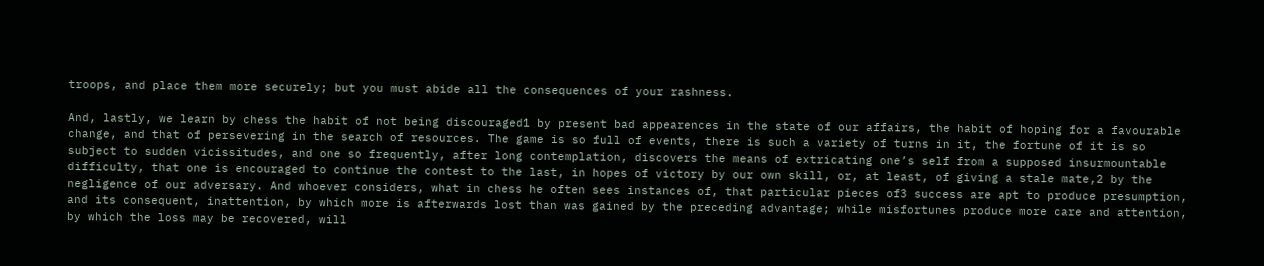troops, and place them more securely; but you must abide all the consequences of your rashness.

And, lastly, we learn by chess the habit of not being discouraged1 by present bad appearences in the state of our affairs, the habit of hoping for a favourable change, and that of persevering in the search of resources. The game is so full of events, there is such a variety of turns in it, the fortune of it is so subject to sudden vicissitudes, and one so frequently, after long contemplation, discovers the means of extricating one’s self from a supposed insurmountable difficulty, that one is encouraged to continue the contest to the last, in hopes of victory by our own skill, or, at least, of giving a stale mate,2 by the negligence of our adversary. And whoever considers, what in chess he often sees instances of, that particular pieces of3 success are apt to produce presumption, and its consequent, inattention, by which more is afterwards lost than was gained by the preceding advantage; while misfortunes produce more care and attention, by which the loss may be recovered, will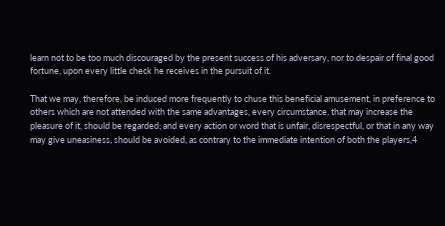learn not to be too much discouraged by the present success of his adversary, nor to despair of final good fortune, upon every little check he receives in the pursuit of it.

That we may, therefore, be induced more frequently to chuse this beneficial amusement, in preference to others which are not attended with the same advantages, every circumstance, that may increase the pleasure of it, should be regarded; and every action or word that is unfair, disrespectful, or that in any way may give uneasiness, should be avoided, as contrary to the immediate intention of both the players,4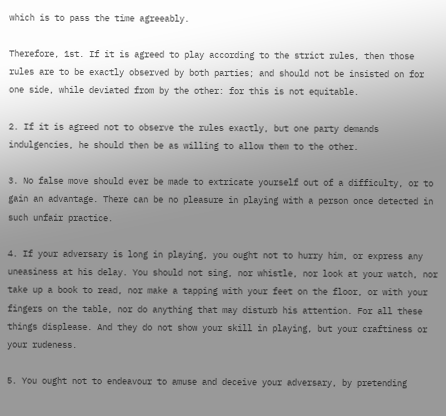which is to pass the time agreeably.

Therefore, 1st. If it is agreed to play according to the strict rules, then those rules are to be exactly observed by both parties; and should not be insisted on for one side, while deviated from by the other: for this is not equitable.

2. If it is agreed not to observe the rules exactly, but one party demands indulgencies, he should then be as willing to allow them to the other.

3. No false move should ever be made to extricate yourself out of a difficulty, or to gain an advantage. There can be no pleasure in playing with a person once detected in such unfair practice.

4. If your adversary is long in playing, you ought not to hurry him, or express any uneasiness at his delay. You should not sing, nor whistle, nor look at your watch, nor take up a book to read, nor make a tapping with your feet on the floor, or with your fingers on the table, nor do anything that may disturb his attention. For all these things displease. And they do not show your skill in playing, but your craftiness or your rudeness.

5. You ought not to endeavour to amuse and deceive your adversary, by pretending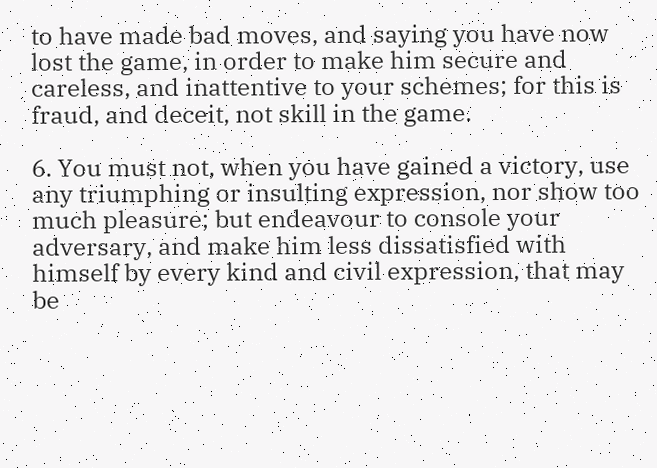to have made bad moves, and saying you have now lost the game, in order to make him secure and careless, and inattentive to your schemes; for this is fraud, and deceit, not skill in the game.

6. You must not, when you have gained a victory, use any triumphing or insulting expression, nor show too much pleasure; but endeavour to console your adversary, and make him less dissatisfied with himself by every kind and civil expression, that may be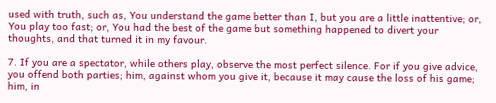used with truth, such as, You understand the game better than I, but you are a little inattentive; or, You play too fast; or, You had the best of the game but something happened to divert your thoughts, and that turned it in my favour.

7. If you are a spectator, while others play, observe the most perfect silence. For if you give advice, you offend both parties; him, against whom you give it, because it may cause the loss of his game; him, in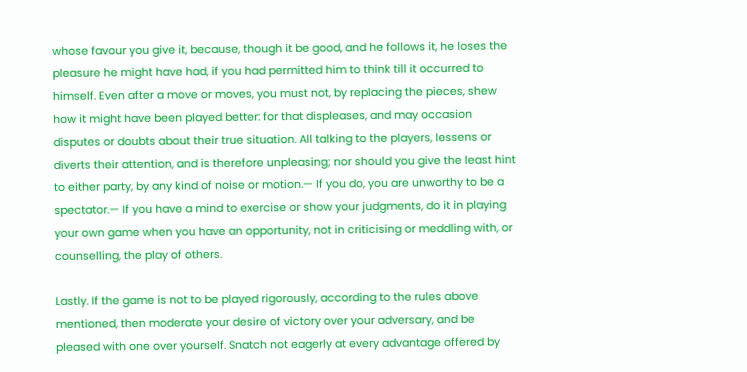whose favour you give it, because, though it be good, and he follows it, he loses the pleasure he might have had, if you had permitted him to think till it occurred to himself. Even after a move or moves, you must not, by replacing the pieces, shew how it might have been played better: for that displeases, and may occasion disputes or doubts about their true situation. All talking to the players, lessens or diverts their attention, and is therefore unpleasing; nor should you give the least hint to either party, by any kind of noise or motion.— If you do, you are unworthy to be a spectator.— If you have a mind to exercise or show your judgments, do it in playing your own game when you have an opportunity, not in criticising or meddling with, or counselling, the play of others.

Lastly. If the game is not to be played rigorously, according to the rules above mentioned, then moderate your desire of victory over your adversary, and be pleased with one over yourself. Snatch not eagerly at every advantage offered by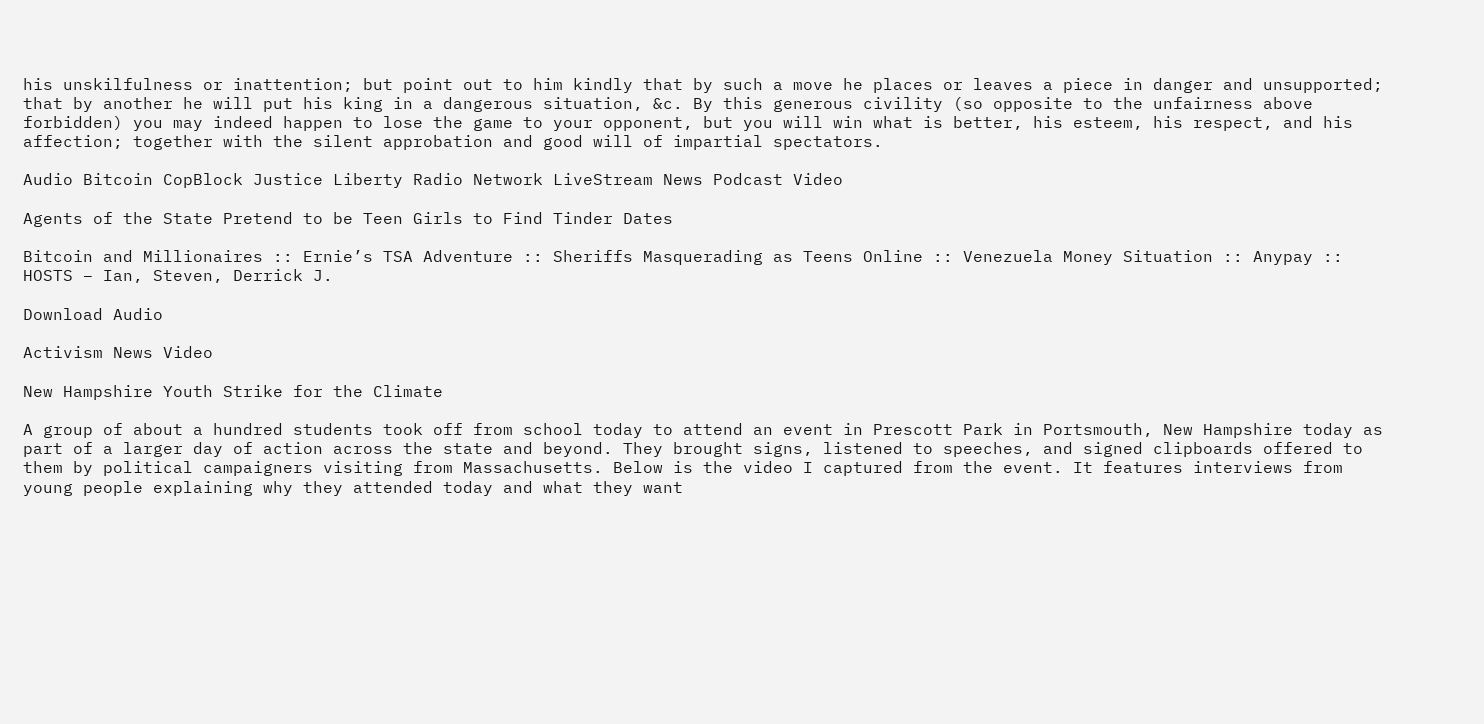his unskilfulness or inattention; but point out to him kindly that by such a move he places or leaves a piece in danger and unsupported; that by another he will put his king in a dangerous situation, &c. By this generous civility (so opposite to the unfairness above forbidden) you may indeed happen to lose the game to your opponent, but you will win what is better, his esteem, his respect, and his affection; together with the silent approbation and good will of impartial spectators.

Audio Bitcoin CopBlock Justice Liberty Radio Network LiveStream News Podcast Video

Agents of the State Pretend to be Teen Girls to Find Tinder Dates

Bitcoin and Millionaires :: Ernie’s TSA Adventure :: Sheriffs Masquerading as Teens Online :: Venezuela Money Situation :: Anypay :: HOSTS – Ian, Steven, Derrick J.

Download Audio

Activism News Video

New Hampshire Youth Strike for the Climate

A group of about a hundred students took off from school today to attend an event in Prescott Park in Portsmouth, New Hampshire today as part of a larger day of action across the state and beyond. They brought signs, listened to speeches, and signed clipboards offered to them by political campaigners visiting from Massachusetts. Below is the video I captured from the event. It features interviews from young people explaining why they attended today and what they want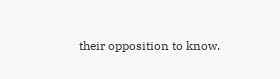their opposition to know.